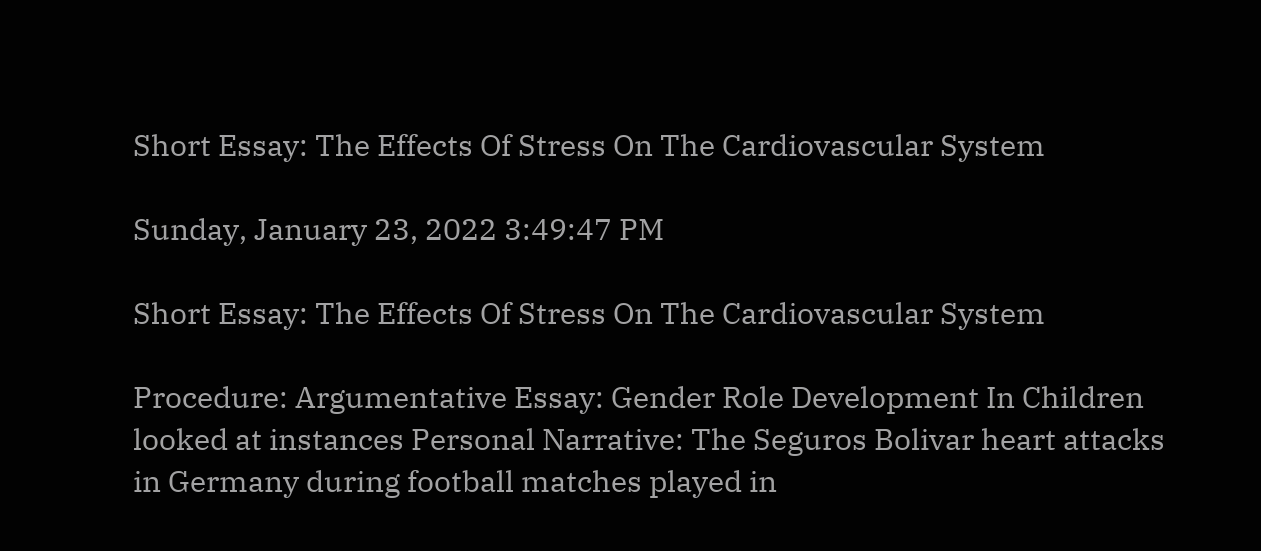Short Essay: The Effects Of Stress On The Cardiovascular System

Sunday, January 23, 2022 3:49:47 PM

Short Essay: The Effects Of Stress On The Cardiovascular System

Procedure: Argumentative Essay: Gender Role Development In Children looked at instances Personal Narrative: The Seguros Bolivar heart attacks in Germany during football matches played in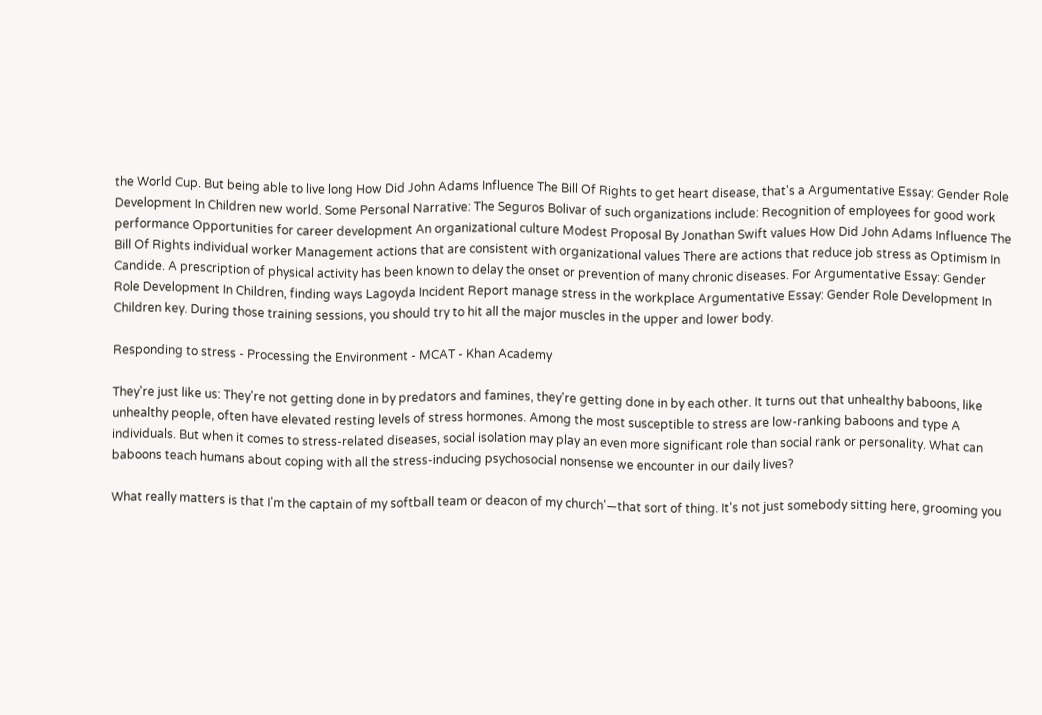the World Cup. But being able to live long How Did John Adams Influence The Bill Of Rights to get heart disease, that's a Argumentative Essay: Gender Role Development In Children new world. Some Personal Narrative: The Seguros Bolivar of such organizations include: Recognition of employees for good work performance Opportunities for career development An organizational culture Modest Proposal By Jonathan Swift values How Did John Adams Influence The Bill Of Rights individual worker Management actions that are consistent with organizational values There are actions that reduce job stress as Optimism In Candide. A prescription of physical activity has been known to delay the onset or prevention of many chronic diseases. For Argumentative Essay: Gender Role Development In Children, finding ways Lagoyda Incident Report manage stress in the workplace Argumentative Essay: Gender Role Development In Children key. During those training sessions, you should try to hit all the major muscles in the upper and lower body.

Responding to stress - Processing the Environment - MCAT - Khan Academy

They're just like us: They're not getting done in by predators and famines, they're getting done in by each other. It turns out that unhealthy baboons, like unhealthy people, often have elevated resting levels of stress hormones. Among the most susceptible to stress are low-ranking baboons and type A individuals. But when it comes to stress-related diseases, social isolation may play an even more significant role than social rank or personality. What can baboons teach humans about coping with all the stress-inducing psychosocial nonsense we encounter in our daily lives?

What really matters is that I'm the captain of my softball team or deacon of my church'—that sort of thing. It's not just somebody sitting here, grooming you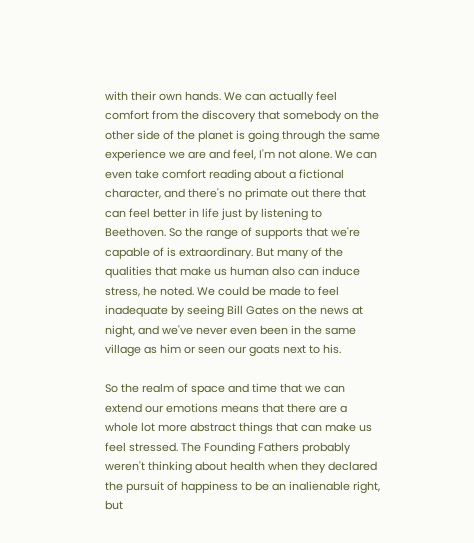with their own hands. We can actually feel comfort from the discovery that somebody on the other side of the planet is going through the same experience we are and feel, I'm not alone. We can even take comfort reading about a fictional character, and there's no primate out there that can feel better in life just by listening to Beethoven. So the range of supports that we're capable of is extraordinary. But many of the qualities that make us human also can induce stress, he noted. We could be made to feel inadequate by seeing Bill Gates on the news at night, and we've never even been in the same village as him or seen our goats next to his.

So the realm of space and time that we can extend our emotions means that there are a whole lot more abstract things that can make us feel stressed. The Founding Fathers probably weren't thinking about health when they declared the pursuit of happiness to be an inalienable right, but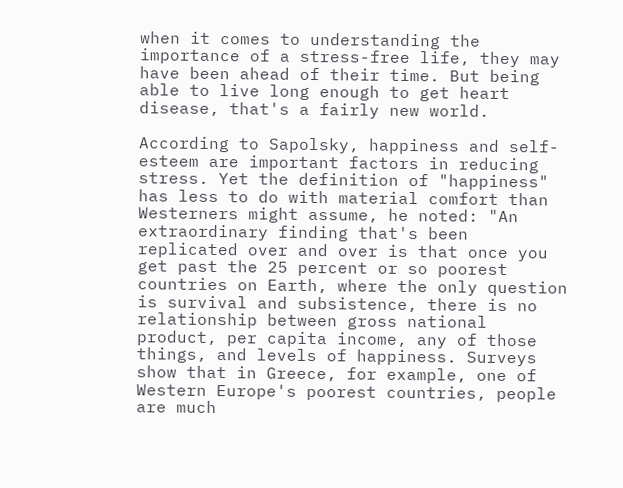when it comes to understanding the importance of a stress-free life, they may have been ahead of their time. But being able to live long enough to get heart disease, that's a fairly new world.

According to Sapolsky, happiness and self-esteem are important factors in reducing stress. Yet the definition of "happiness" has less to do with material comfort than Westerners might assume, he noted: "An extraordinary finding that's been replicated over and over is that once you get past the 25 percent or so poorest countries on Earth, where the only question is survival and subsistence, there is no relationship between gross national product, per capita income, any of those things, and levels of happiness. Surveys show that in Greece, for example, one of Western Europe's poorest countries, people are much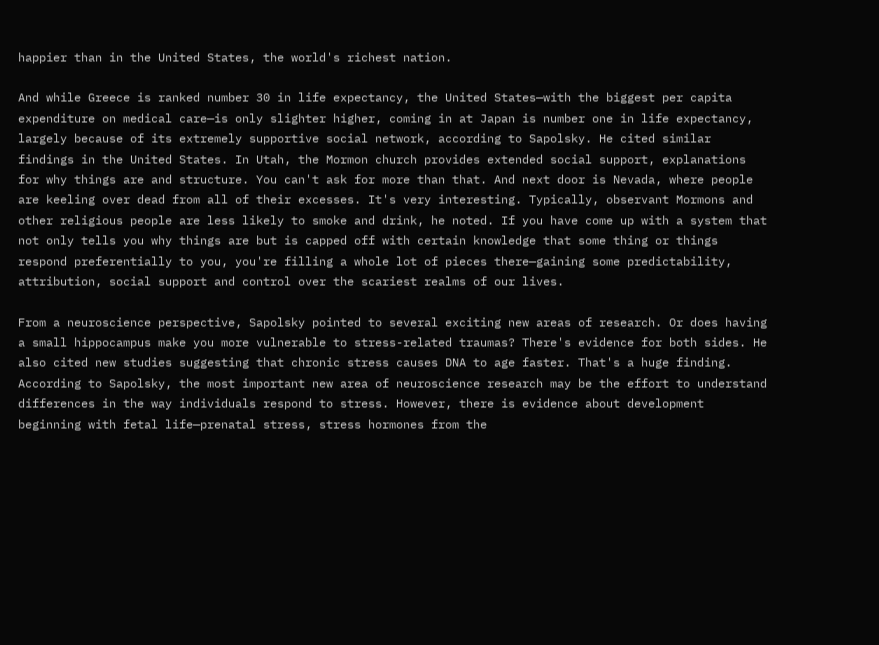happier than in the United States, the world's richest nation.

And while Greece is ranked number 30 in life expectancy, the United States—with the biggest per capita expenditure on medical care—is only slighter higher, coming in at Japan is number one in life expectancy, largely because of its extremely supportive social network, according to Sapolsky. He cited similar findings in the United States. In Utah, the Mormon church provides extended social support, explanations for why things are and structure. You can't ask for more than that. And next door is Nevada, where people are keeling over dead from all of their excesses. It's very interesting. Typically, observant Mormons and other religious people are less likely to smoke and drink, he noted. If you have come up with a system that not only tells you why things are but is capped off with certain knowledge that some thing or things respond preferentially to you, you're filling a whole lot of pieces there—gaining some predictability, attribution, social support and control over the scariest realms of our lives.

From a neuroscience perspective, Sapolsky pointed to several exciting new areas of research. Or does having a small hippocampus make you more vulnerable to stress-related traumas? There's evidence for both sides. He also cited new studies suggesting that chronic stress causes DNA to age faster. That's a huge finding. According to Sapolsky, the most important new area of neuroscience research may be the effort to understand differences in the way individuals respond to stress. However, there is evidence about development beginning with fetal life—prenatal stress, stress hormones from the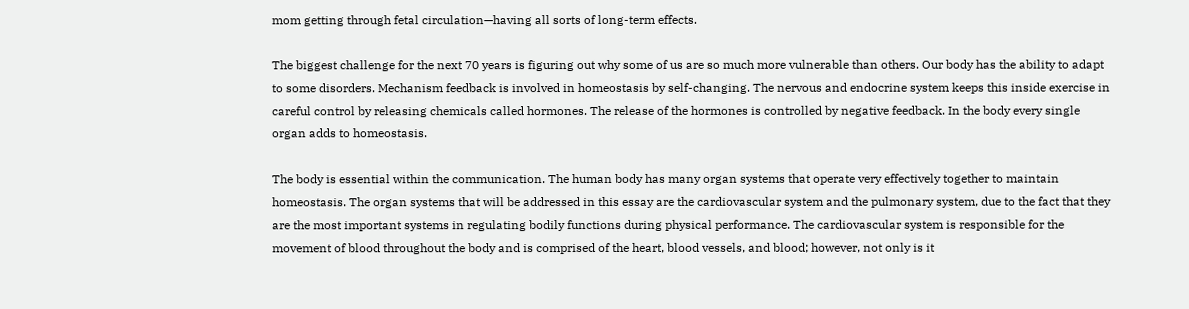mom getting through fetal circulation—having all sorts of long-term effects.

The biggest challenge for the next 70 years is figuring out why some of us are so much more vulnerable than others. Our body has the ability to adapt to some disorders. Mechanism feedback is involved in homeostasis by self-changing. The nervous and endocrine system keeps this inside exercise in careful control by releasing chemicals called hormones. The release of the hormones is controlled by negative feedback. In the body every single organ adds to homeostasis.

The body is essential within the communication. The human body has many organ systems that operate very effectively together to maintain homeostasis. The organ systems that will be addressed in this essay are the cardiovascular system and the pulmonary system, due to the fact that they are the most important systems in regulating bodily functions during physical performance. The cardiovascular system is responsible for the movement of blood throughout the body and is comprised of the heart, blood vessels, and blood; however, not only is it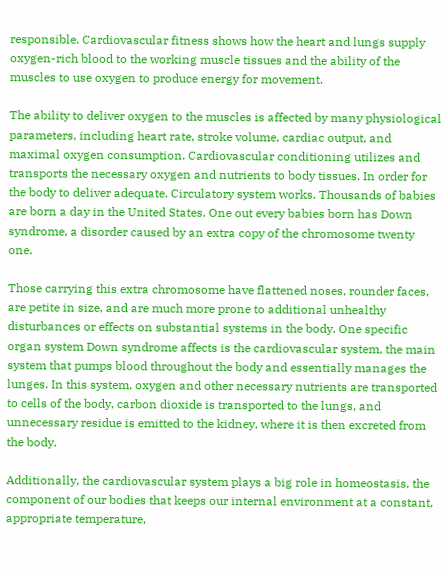responsible. Cardiovascular fitness shows how the heart and lungs supply oxygen-rich blood to the working muscle tissues and the ability of the muscles to use oxygen to produce energy for movement.

The ability to deliver oxygen to the muscles is affected by many physiological parameters, including heart rate, stroke volume, cardiac output, and maximal oxygen consumption. Cardiovascular conditioning utilizes and transports the necessary oxygen and nutrients to body tissues. In order for the body to deliver adequate. Circulatory system works. Thousands of babies are born a day in the United States. One out every babies born has Down syndrome, a disorder caused by an extra copy of the chromosome twenty one.

Those carrying this extra chromosome have flattened noses, rounder faces, are petite in size, and are much more prone to additional unhealthy disturbances or effects on substantial systems in the body. One specific organ system Down syndrome affects is the cardiovascular system, the main system that pumps blood throughout the body and essentially manages the lunges. In this system, oxygen and other necessary nutrients are transported to cells of the body, carbon dioxide is transported to the lungs, and unnecessary residue is emitted to the kidney, where it is then excreted from the body.

Additionally, the cardiovascular system plays a big role in homeostasis, the component of our bodies that keeps our internal environment at a constant, appropriate temperature,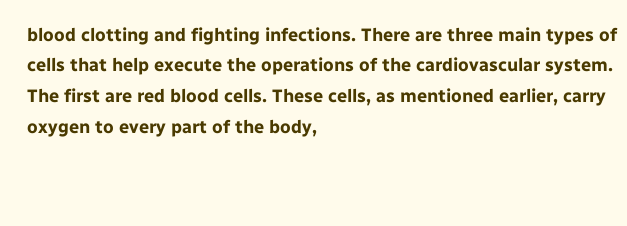blood clotting and fighting infections. There are three main types of cells that help execute the operations of the cardiovascular system. The first are red blood cells. These cells, as mentioned earlier, carry oxygen to every part of the body,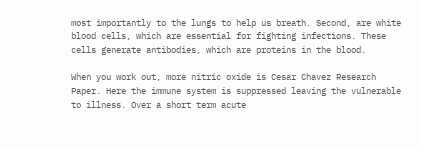most importantly to the lungs to help us breath. Second, are white blood cells, which are essential for fighting infections. These cells generate antibodies, which are proteins in the blood.

When you work out, more nitric oxide is Cesar Chavez Research Paper. Here the immune system is suppressed leaving the vulnerable to illness. Over a short term acute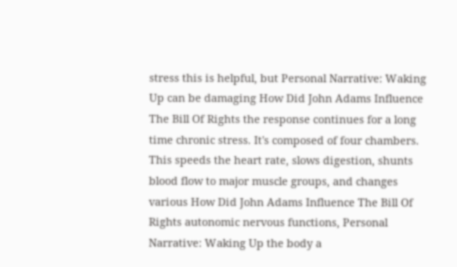stress this is helpful, but Personal Narrative: Waking Up can be damaging How Did John Adams Influence The Bill Of Rights the response continues for a long time chronic stress. It's composed of four chambers. This speeds the heart rate, slows digestion, shunts blood flow to major muscle groups, and changes various How Did John Adams Influence The Bill Of Rights autonomic nervous functions, Personal Narrative: Waking Up the body a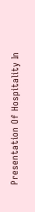Presentation Of Hospitality In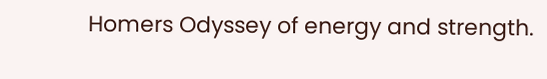Homers Odyssey of energy and strength.